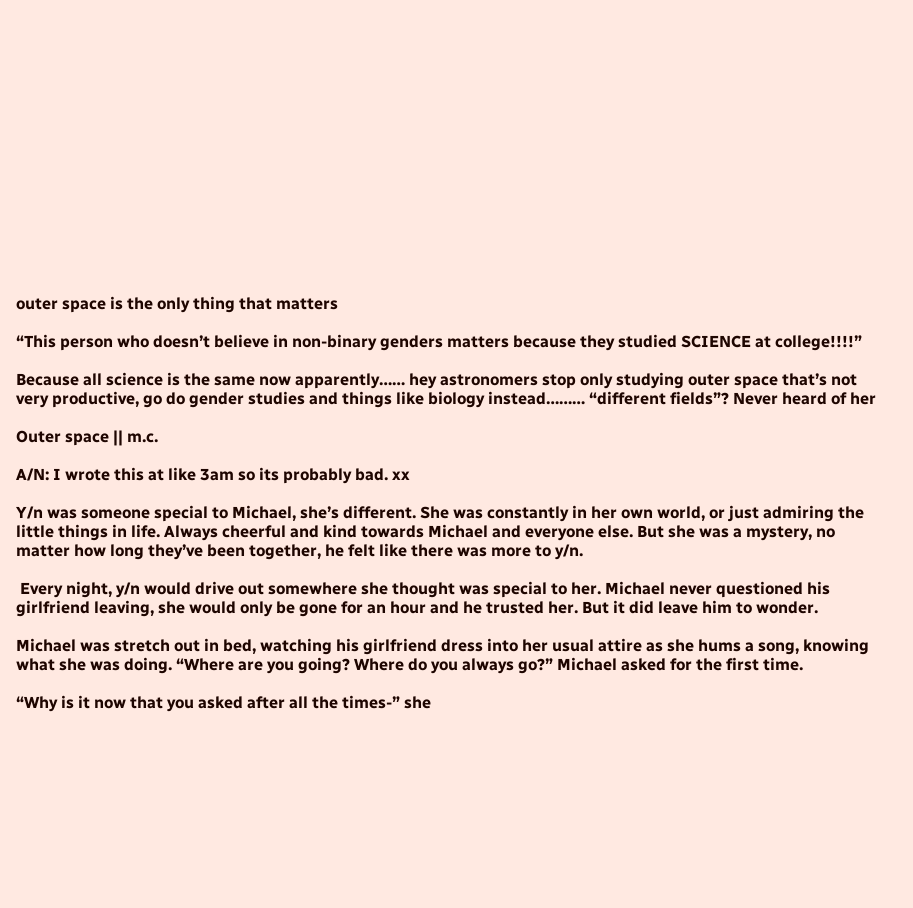outer space is the only thing that matters

“This person who doesn’t believe in non-binary genders matters because they studied SCIENCE at college!!!!”

Because all science is the same now apparently…… hey astronomers stop only studying outer space that’s not very productive, go do gender studies and things like biology instead……… “different fields”? Never heard of her

Outer space || m.c.

A/N: I wrote this at like 3am so its probably bad. xx

Y/n was someone special to Michael, she’s different. She was constantly in her own world, or just admiring the little things in life. Always cheerful and kind towards Michael and everyone else. But she was a mystery, no matter how long they’ve been together, he felt like there was more to y/n.

 Every night, y/n would drive out somewhere she thought was special to her. Michael never questioned his girlfriend leaving, she would only be gone for an hour and he trusted her. But it did leave him to wonder.

Michael was stretch out in bed, watching his girlfriend dress into her usual attire as she hums a song, knowing what she was doing. “Where are you going? Where do you always go?” Michael asked for the first time.

“Why is it now that you asked after all the times-” she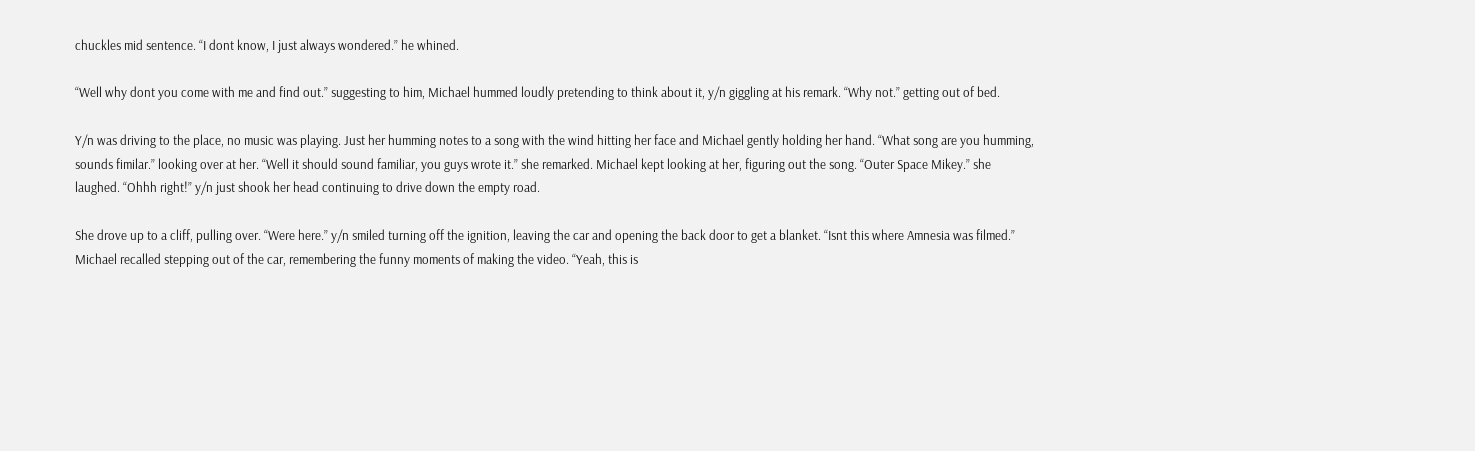chuckles mid sentence. “I dont know, I just always wondered.” he whined.

“Well why dont you come with me and find out.” suggesting to him, Michael hummed loudly pretending to think about it, y/n giggling at his remark. “Why not.” getting out of bed.

Y/n was driving to the place, no music was playing. Just her humming notes to a song with the wind hitting her face and Michael gently holding her hand. “What song are you humming, sounds fimilar.” looking over at her. “Well it should sound familiar, you guys wrote it.” she remarked. Michael kept looking at her, figuring out the song. “Outer Space Mikey.” she laughed. “Ohhh right!” y/n just shook her head continuing to drive down the empty road.

She drove up to a cliff, pulling over. “Were here.” y/n smiled turning off the ignition, leaving the car and opening the back door to get a blanket. “Isnt this where Amnesia was filmed.” Michael recalled stepping out of the car, remembering the funny moments of making the video. “Yeah, this is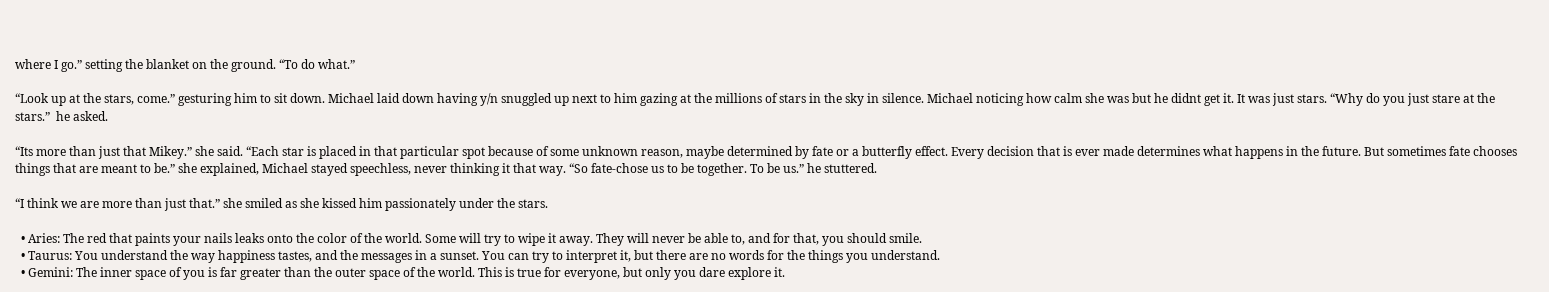where I go.” setting the blanket on the ground. “To do what.”

“Look up at the stars, come.” gesturing him to sit down. Michael laid down having y/n snuggled up next to him gazing at the millions of stars in the sky in silence. Michael noticing how calm she was but he didnt get it. It was just stars. “Why do you just stare at the stars.”  he asked.

“Its more than just that Mikey.” she said. “Each star is placed in that particular spot because of some unknown reason, maybe determined by fate or a butterfly effect. Every decision that is ever made determines what happens in the future. But sometimes fate chooses things that are meant to be.” she explained, Michael stayed speechless, never thinking it that way. “So fate-chose us to be together. To be us.” he stuttered.

“I think we are more than just that.” she smiled as she kissed him passionately under the stars.

  • Aries: The red that paints your nails leaks onto the color of the world. Some will try to wipe it away. They will never be able to, and for that, you should smile.
  • Taurus: You understand the way happiness tastes, and the messages in a sunset. You can try to interpret it, but there are no words for the things you understand.
  • Gemini: The inner space of you is far greater than the outer space of the world. This is true for everyone, but only you dare explore it.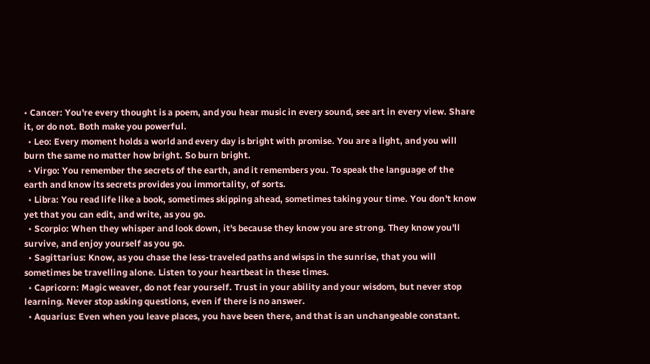• Cancer: You're every thought is a poem, and you hear music in every sound, see art in every view. Share it, or do not. Both make you powerful.
  • Leo: Every moment holds a world and every day is bright with promise. You are a light, and you will burn the same no matter how bright. So burn bright.
  • Virgo: You remember the secrets of the earth, and it remembers you. To speak the language of the earth and know its secrets provides you immortality, of sorts.
  • Libra: You read life like a book, sometimes skipping ahead, sometimes taking your time. You don't know yet that you can edit, and write, as you go.
  • Scorpio: When they whisper and look down, it's because they know you are strong. They know you'll survive, and enjoy yourself as you go.
  • Sagittarius: Know, as you chase the less-traveled paths and wisps in the sunrise, that you will sometimes be travelling alone. Listen to your heartbeat in these times.
  • Capricorn: Magic weaver, do not fear yourself. Trust in your ability and your wisdom, but never stop learning. Never stop asking questions, even if there is no answer.
  • Aquarius: Even when you leave places, you have been there, and that is an unchangeable constant.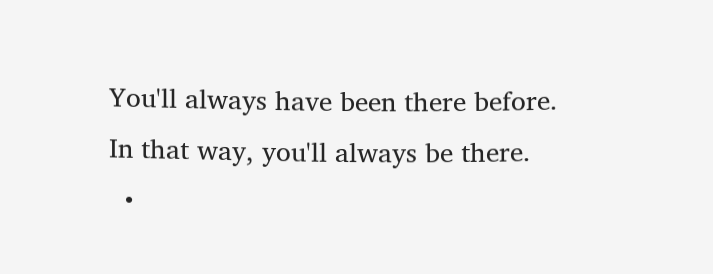You'll always have been there before. In that way, you'll always be there.
  •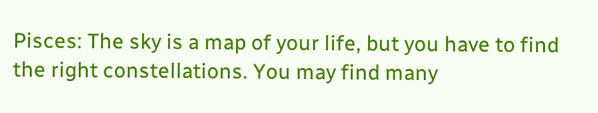Pisces: The sky is a map of your life, but you have to find the right constellations. You may find many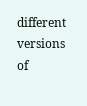different versions of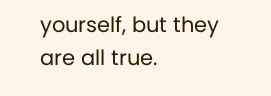yourself, but they are all true.